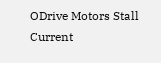ODrive Motors Stall Current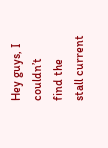Hey guys, I couldn’t find the stall current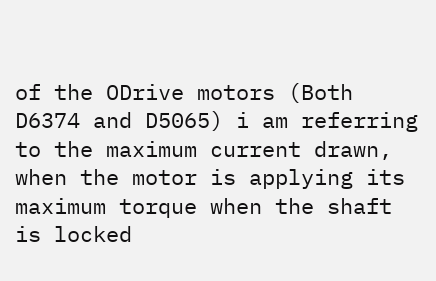of the ODrive motors (Both D6374 and D5065) i am referring to the maximum current drawn, when the motor is applying its maximum torque when the shaft is locked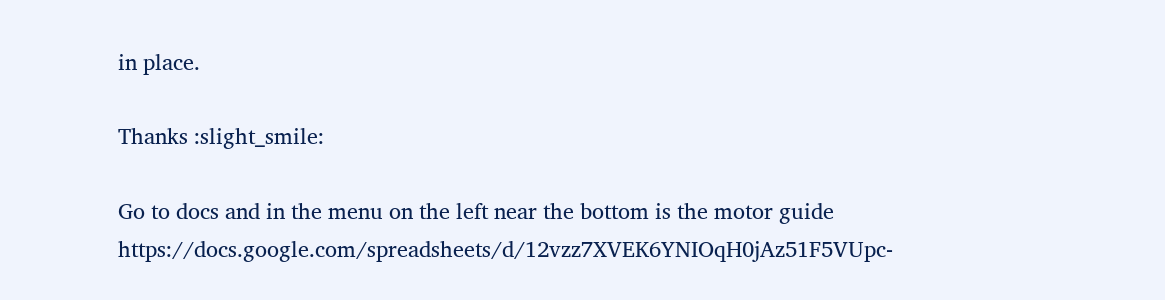in place.

Thanks :slight_smile:

Go to docs and in the menu on the left near the bottom is the motor guide https://docs.google.com/spreadsheets/d/12vzz7XVEK6YNIOqH0jAz51F5VUpc-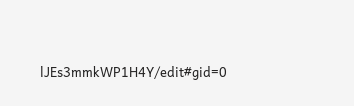lJEs3mmkWP1H4Y/edit#gid=0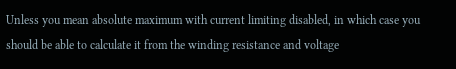Unless you mean absolute maximum with current limiting disabled, in which case you should be able to calculate it from the winding resistance and voltage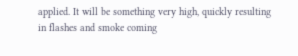applied. It will be something very high, quickly resulting in flashes and smoke coming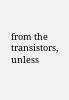from the transistors, unless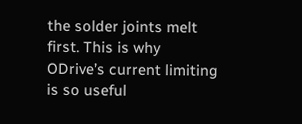the solder joints melt first. This is why ODrive’s current limiting is so useful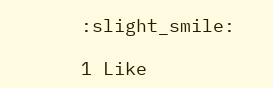:slight_smile:

1 Like